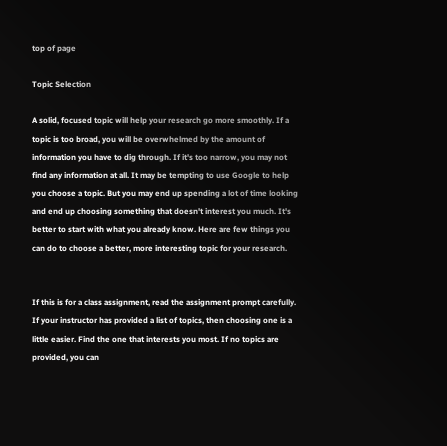top of page

Topic Selection

A solid, focused topic will help your research go more smoothly. If a topic is too broad, you will be overwhelmed by the amount of information you have to dig through. If it's too narrow, you may not find any information at all. It may be tempting to use Google to help you choose a topic. But you may end up spending a lot of time looking and end up choosing something that doesn't interest you much. It's better to start with what you already know. Here are few things you can do to choose a better, more interesting topic for your research.


If this is for a class assignment, read the assignment prompt carefully. If your instructor has provided a list of topics, then choosing one is a little easier. Find the one that interests you most. If no topics are provided, you can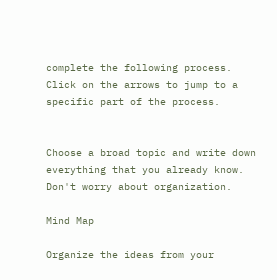complete the following process. Click on the arrows to jump to a specific part of the process.


Choose a broad topic and write down everything that you already know. Don't worry about organization.

Mind Map

Organize the ideas from your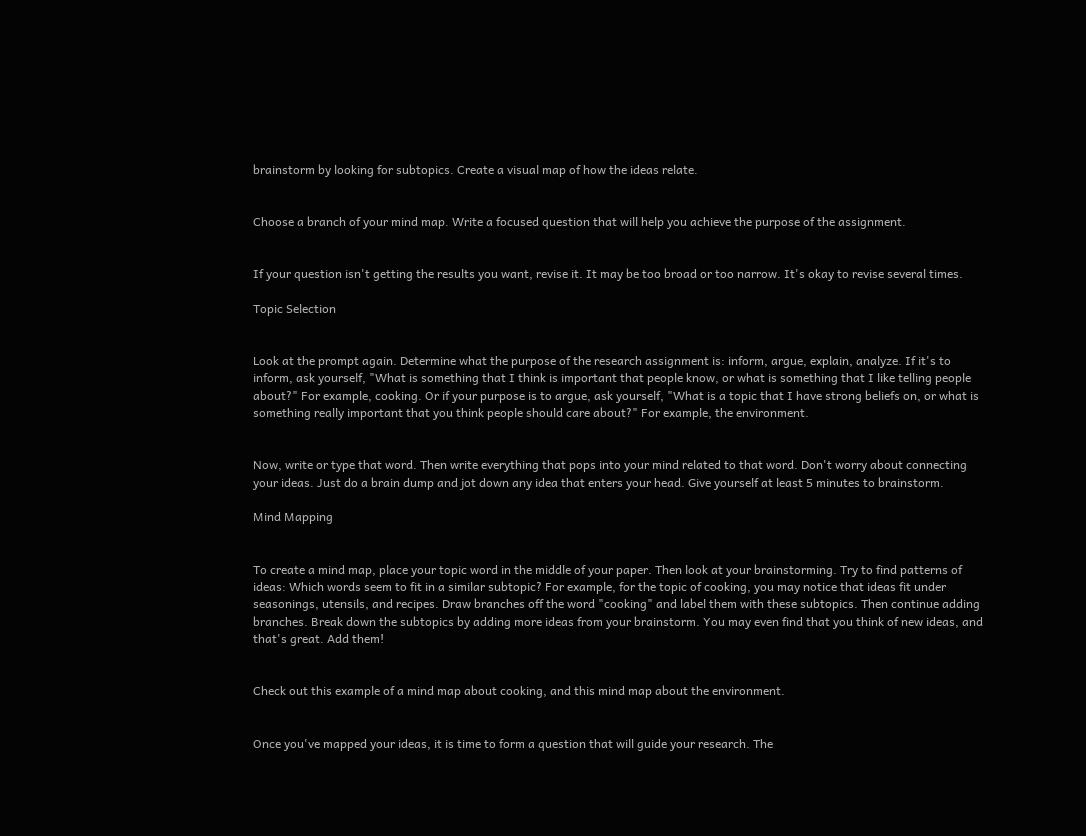brainstorm by looking for subtopics. Create a visual map of how the ideas relate.


Choose a branch of your mind map. Write a focused question that will help you achieve the purpose of the assignment.


If your question isn't getting the results you want, revise it. It may be too broad or too narrow. It's okay to revise several times.

Topic Selection


Look at the prompt again. Determine what the purpose of the research assignment is: inform, argue, explain, analyze. If it's to inform, ask yourself, "What is something that I think is important that people know, or what is something that I like telling people about?" For example, cooking. Or if your purpose is to argue, ask yourself, "What is a topic that I have strong beliefs on, or what is something really important that you think people should care about?" For example, the environment.


Now, write or type that word. Then write everything that pops into your mind related to that word. Don't worry about connecting your ideas. Just do a brain dump and jot down any idea that enters your head. Give yourself at least 5 minutes to brainstorm.

Mind Mapping


To create a mind map, place your topic word in the middle of your paper. Then look at your brainstorming. Try to find patterns of ideas: Which words seem to fit in a similar subtopic? For example, for the topic of cooking, you may notice that ideas fit under seasonings, utensils, and recipes. Draw branches off the word "cooking" and label them with these subtopics. Then continue adding branches. Break down the subtopics by adding more ideas from your brainstorm. You may even find that you think of new ideas, and that's great. Add them!


Check out this example of a mind map about cooking, and this mind map about the environment.


Once you've mapped your ideas, it is time to form a question that will guide your research. The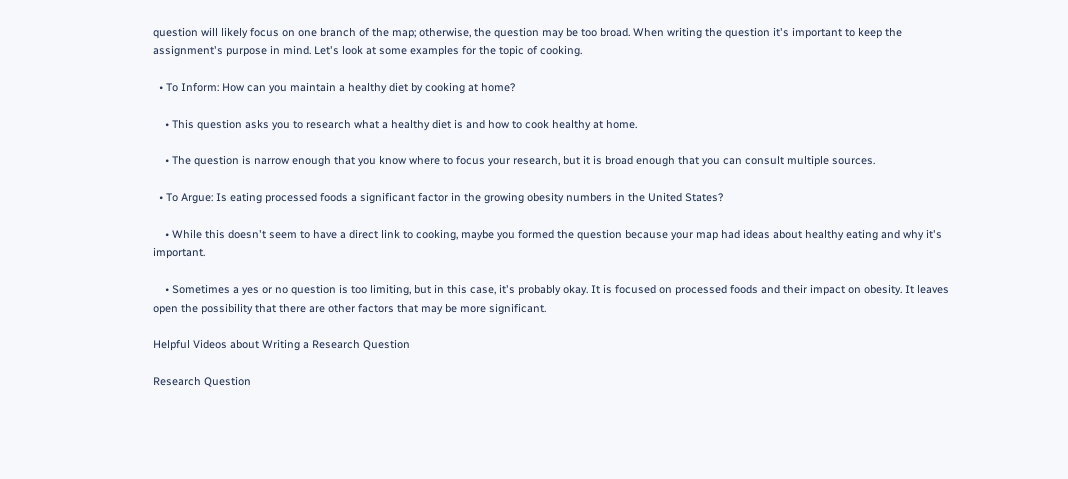question will likely focus on one branch of the map; otherwise, the question may be too broad. When writing the question it's important to keep the assignment's purpose in mind. Let's look at some examples for the topic of cooking.

  • To Inform: How can you maintain a healthy diet by cooking at home?

    • This question asks you to research what a healthy diet is and how to cook healthy at home.

    • The question is narrow enough that you know where to focus your research, but it is broad enough that you can consult multiple sources.

  • To Argue: Is eating processed foods a significant factor in the growing obesity numbers in the United States?

    • While this doesn't seem to have a direct link to cooking, maybe you formed the question because your map had ideas about healthy eating and why it's important.

    • Sometimes a yes or no question is too limiting, but in this case, it's probably okay. It is focused on processed foods and their impact on obesity. It leaves open the possibility that there are other factors that may be more significant.

Helpful Videos about Writing a Research Question

Research Question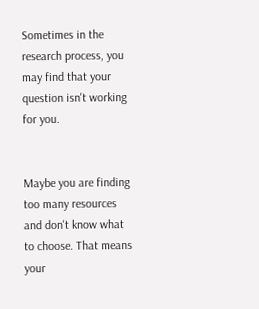Sometimes in the research process, you may find that your question isn't working for you.


Maybe you are finding too many resources and don't know what to choose. That means your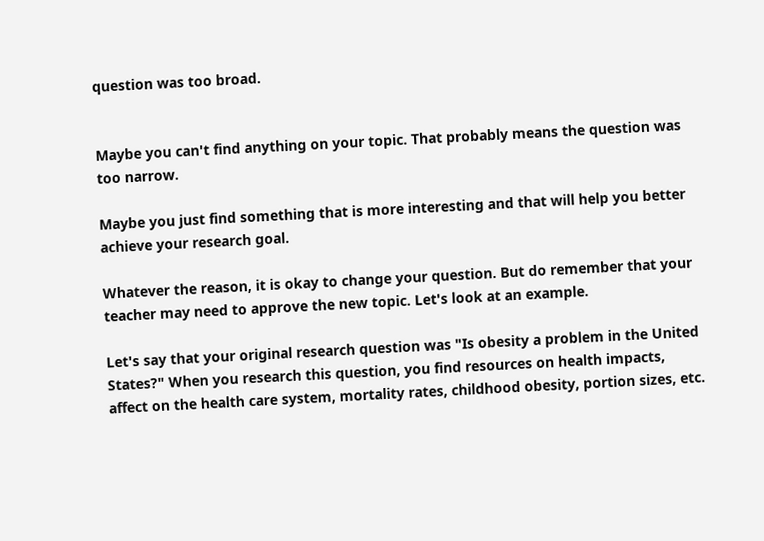question was too broad.


Maybe you can't find anything on your topic. That probably means the question was too narrow.

Maybe you just find something that is more interesting and that will help you better achieve your research goal.

Whatever the reason, it is okay to change your question. But do remember that your teacher may need to approve the new topic. Let's look at an example.

Let's say that your original research question was "Is obesity a problem in the United States?" When you research this question, you find resources on health impacts, affect on the health care system, mortality rates, childhood obesity, portion sizes, etc.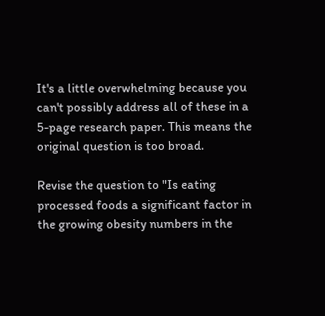It's a little overwhelming because you can't possibly address all of these in a 5-page research paper. This means the original question is too broad.

Revise the question to "Is eating processed foods a significant factor in the growing obesity numbers in the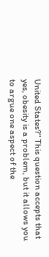United States?" This question accepts that yes, obesity is a problem, but it allows you to argue one aspect of the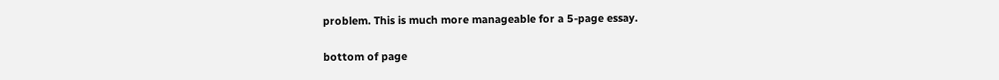problem. This is much more manageable for a 5-page essay.

bottom of page